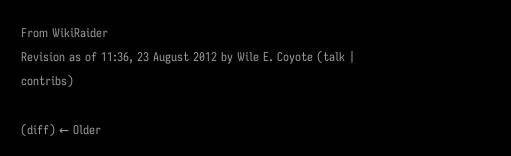From WikiRaider
Revision as of 11:36, 23 August 2012 by Wile E. Coyote (talk | contribs)

(diff) ← Older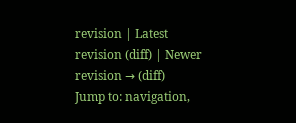revision | Latest revision (diff) | Newer revision → (diff)
Jump to: navigation,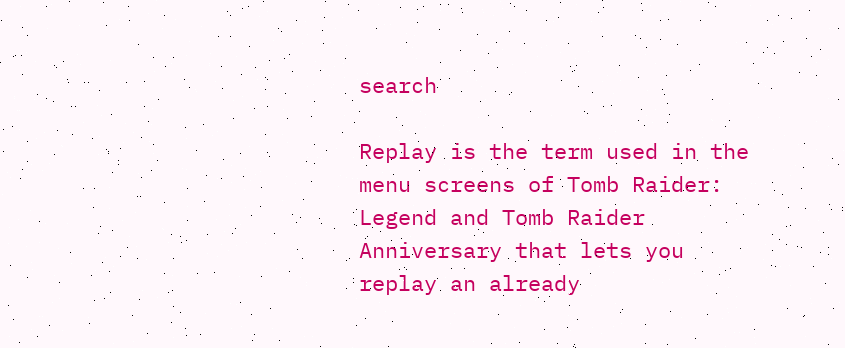search

Replay is the term used in the menu screens of Tomb Raider: Legend and Tomb Raider Anniversary that lets you replay an already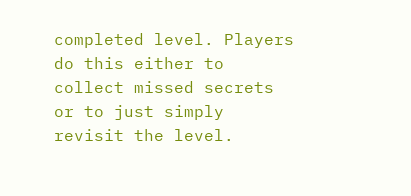completed level. Players do this either to collect missed secrets or to just simply revisit the level.